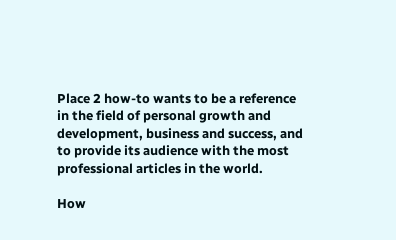Place 2 how-to wants to be a reference in the field of personal growth and development, business and success, and to provide its audience with the most professional articles in the world.

How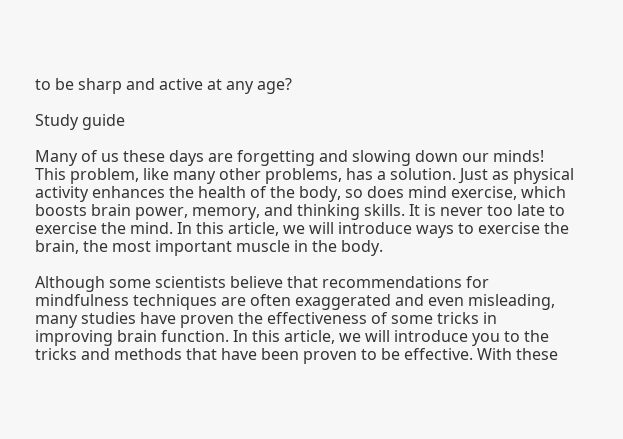to be sharp and active at any age?

Study guide

Many of us these days are forgetting and slowing down our minds! This problem, like many other problems, has a solution. Just as physical activity enhances the health of the body, so does mind exercise, which boosts brain power, memory, and thinking skills. It is never too late to exercise the mind. In this article, we will introduce ways to exercise the brain, the most important muscle in the body.

Although some scientists believe that recommendations for mindfulness techniques are often exaggerated and even misleading, many studies have proven the effectiveness of some tricks in improving brain function. In this article, we will introduce you to the tricks and methods that have been proven to be effective. With these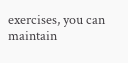exercises, you can maintain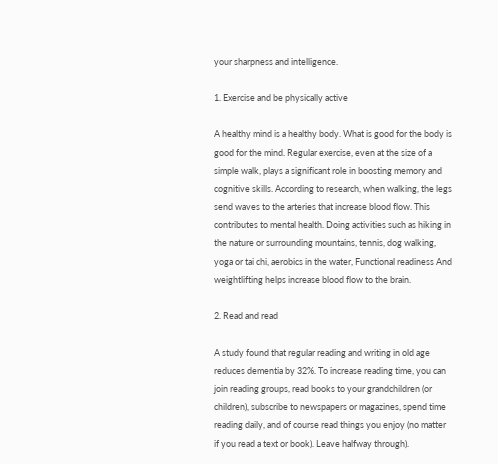your sharpness and intelligence.

1. Exercise and be physically active

A healthy mind is a healthy body. What is good for the body is good for the mind. Regular exercise, even at the size of a simple walk, plays a significant role in boosting memory and cognitive skills. According to research, when walking, the legs send waves to the arteries that increase blood flow. This contributes to mental health. Doing activities such as hiking in the nature or surrounding mountains, tennis, dog walking, yoga or tai chi, aerobics in the water, Functional readiness And weightlifting helps increase blood flow to the brain.

2. Read and read

A study found that regular reading and writing in old age reduces dementia by 32%. To increase reading time, you can join reading groups, read books to your grandchildren (or children), subscribe to newspapers or magazines, spend time reading daily, and of course read things you enjoy (no matter if you read a text or book). Leave halfway through).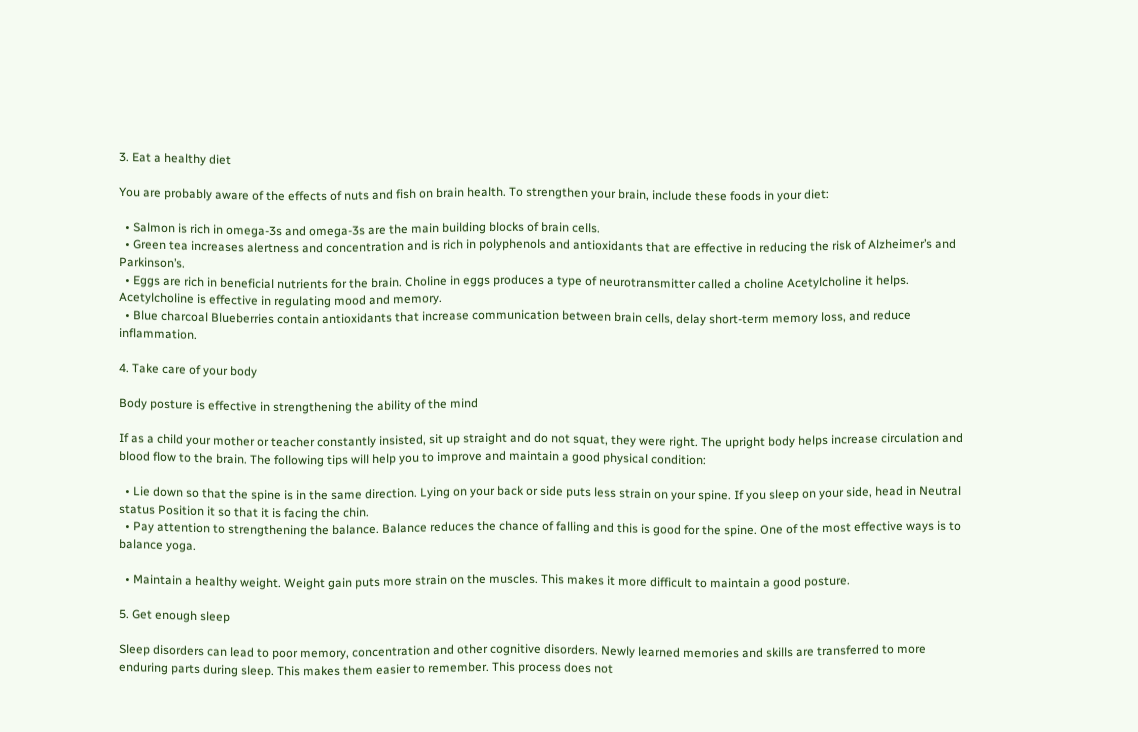3. Eat a healthy diet

You are probably aware of the effects of nuts and fish on brain health. To strengthen your brain, include these foods in your diet:

  • Salmon is rich in omega-3s and omega-3s are the main building blocks of brain cells.
  • Green tea increases alertness and concentration and is rich in polyphenols and antioxidants that are effective in reducing the risk of Alzheimer’s and Parkinson’s.
  • Eggs are rich in beneficial nutrients for the brain. Choline in eggs produces a type of neurotransmitter called a choline Acetylcholine it helps. Acetylcholine is effective in regulating mood and memory.
  • Blue charcoal Blueberries contain antioxidants that increase communication between brain cells, delay short-term memory loss, and reduce inflammation.

4. Take care of your body

Body posture is effective in strengthening the ability of the mind

If as a child your mother or teacher constantly insisted, sit up straight and do not squat, they were right. The upright body helps increase circulation and blood flow to the brain. The following tips will help you to improve and maintain a good physical condition:

  • Lie down so that the spine is in the same direction. Lying on your back or side puts less strain on your spine. If you sleep on your side, head in Neutral status Position it so that it is facing the chin.
  • Pay attention to strengthening the balance. Balance reduces the chance of falling and this is good for the spine. One of the most effective ways is to balance yoga.

  • Maintain a healthy weight. Weight gain puts more strain on the muscles. This makes it more difficult to maintain a good posture.

5. Get enough sleep

Sleep disorders can lead to poor memory, concentration and other cognitive disorders. Newly learned memories and skills are transferred to more enduring parts during sleep. This makes them easier to remember. This process does not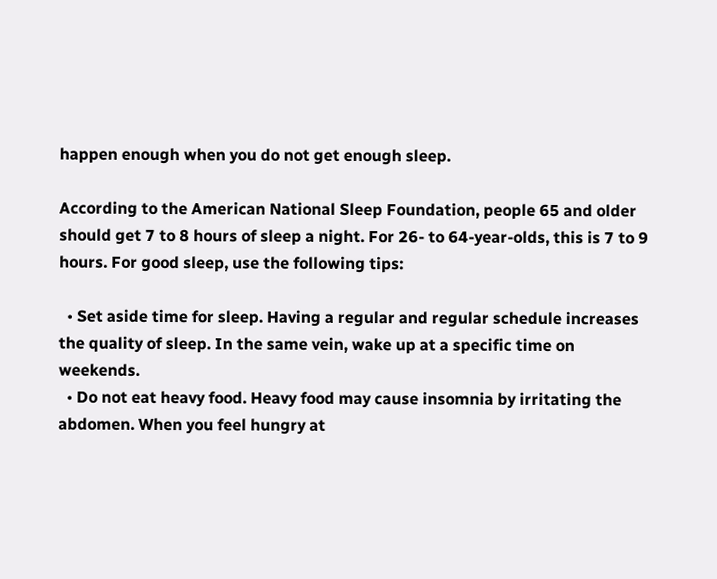happen enough when you do not get enough sleep.

According to the American National Sleep Foundation, people 65 and older should get 7 to 8 hours of sleep a night. For 26- to 64-year-olds, this is 7 to 9 hours. For good sleep, use the following tips:

  • Set aside time for sleep. Having a regular and regular schedule increases the quality of sleep. In the same vein, wake up at a specific time on weekends.
  • Do not eat heavy food. Heavy food may cause insomnia by irritating the abdomen. When you feel hungry at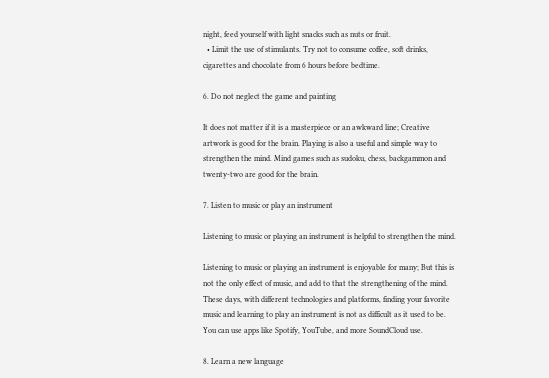night, feed yourself with light snacks such as nuts or fruit.
  • Limit the use of stimulants. Try not to consume coffee, soft drinks, cigarettes and chocolate from 6 hours before bedtime.

6. Do not neglect the game and painting

It does not matter if it is a masterpiece or an awkward line; Creative artwork is good for the brain. Playing is also a useful and simple way to strengthen the mind. Mind games such as sudoku, chess, backgammon and twenty-two are good for the brain.

7. Listen to music or play an instrument

Listening to music or playing an instrument is helpful to strengthen the mind.

Listening to music or playing an instrument is enjoyable for many; But this is not the only effect of music, and add to that the strengthening of the mind. These days, with different technologies and platforms, finding your favorite music and learning to play an instrument is not as difficult as it used to be. You can use apps like Spotify, YouTube, and more SoundCloud use.

8. Learn a new language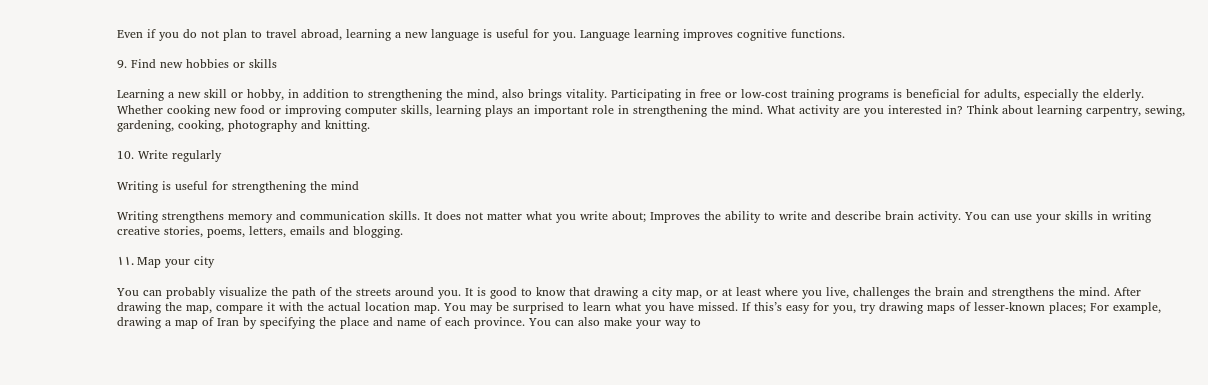Even if you do not plan to travel abroad, learning a new language is useful for you. Language learning improves cognitive functions.

9. Find new hobbies or skills

Learning a new skill or hobby, in addition to strengthening the mind, also brings vitality. Participating in free or low-cost training programs is beneficial for adults, especially the elderly. Whether cooking new food or improving computer skills, learning plays an important role in strengthening the mind. What activity are you interested in? Think about learning carpentry, sewing, gardening, cooking, photography and knitting.

10. Write regularly

Writing is useful for strengthening the mind

Writing strengthens memory and communication skills. It does not matter what you write about; Improves the ability to write and describe brain activity. You can use your skills in writing creative stories, poems, letters, emails and blogging.

۱۱. Map your city

You can probably visualize the path of the streets around you. It is good to know that drawing a city map, or at least where you live, challenges the brain and strengthens the mind. After drawing the map, compare it with the actual location map. You may be surprised to learn what you have missed. If this’s easy for you, try drawing maps of lesser-known places; For example, drawing a map of Iran by specifying the place and name of each province. You can also make your way to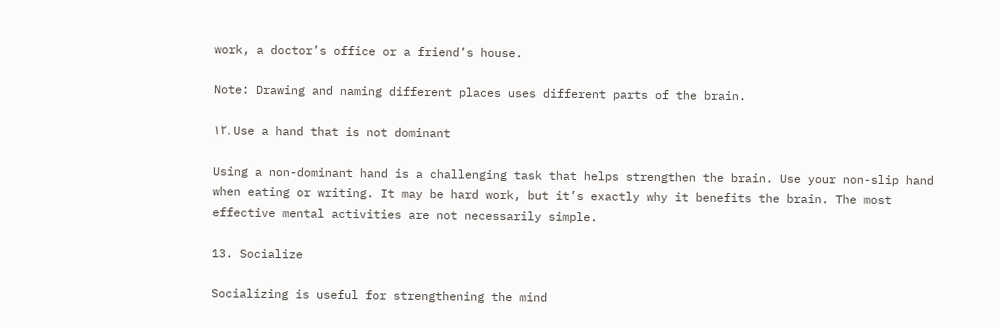work, a doctor’s office or a friend’s house.

Note: Drawing and naming different places uses different parts of the brain.

۱۲. Use a hand that is not dominant

Using a non-dominant hand is a challenging task that helps strengthen the brain. Use your non-slip hand when eating or writing. It may be hard work, but it’s exactly why it benefits the brain. The most effective mental activities are not necessarily simple.

13. Socialize

Socializing is useful for strengthening the mind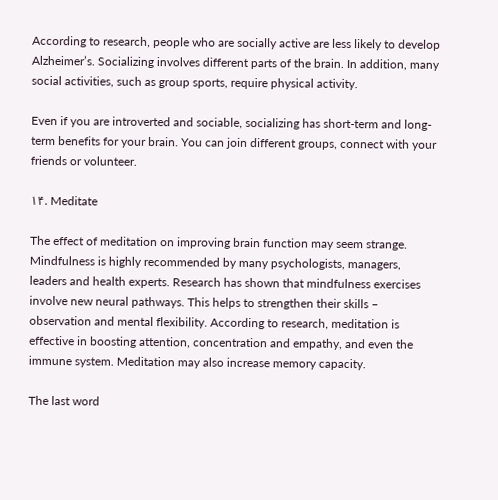According to research, people who are socially active are less likely to develop Alzheimer’s. Socializing involves different parts of the brain. In addition, many social activities, such as group sports, require physical activity.

Even if you are introverted and sociable, socializing has short-term and long-term benefits for your brain. You can join different groups, connect with your friends or volunteer.

۱۴. Meditate

The effect of meditation on improving brain function may seem strange. Mindfulness is highly recommended by many psychologists, managers, leaders and health experts. Research has shown that mindfulness exercises involve new neural pathways. This helps to strengthen their skills – observation and mental flexibility. According to research, meditation is effective in boosting attention, concentration and empathy, and even the immune system. Meditation may also increase memory capacity.

The last word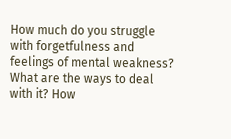How much do you struggle with forgetfulness and feelings of mental weakness? What are the ways to deal with it? How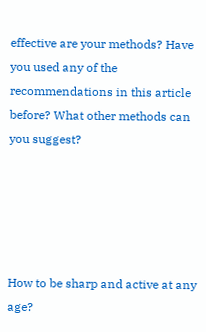effective are your methods? Have you used any of the recommendations in this article before? What other methods can you suggest?





How to be sharp and active at any age?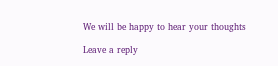We will be happy to hear your thoughts

Leave a reply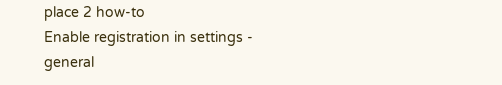place 2 how-to
Enable registration in settings - general